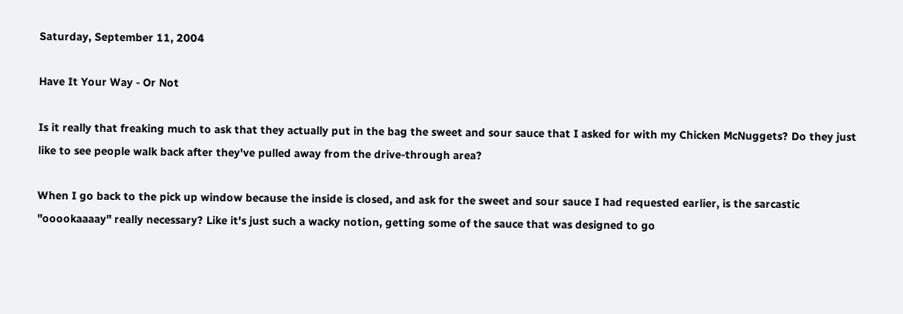Saturday, September 11, 2004

Have It Your Way - Or Not

Is it really that freaking much to ask that they actually put in the bag the sweet and sour sauce that I asked for with my Chicken McNuggets? Do they just like to see people walk back after they've pulled away from the drive-through area?

When I go back to the pick up window because the inside is closed, and ask for the sweet and sour sauce I had requested earlier, is the sarcastic "ooookaaaay" really necessary? Like it's just such a wacky notion, getting some of the sauce that was designed to go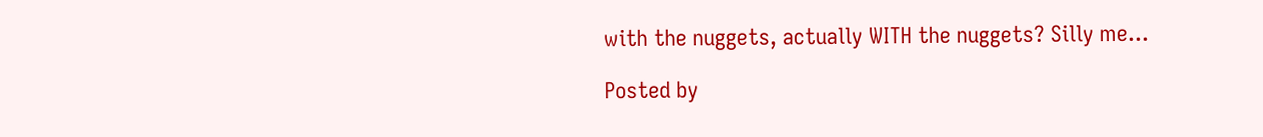with the nuggets, actually WITH the nuggets? Silly me...

Posted by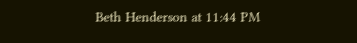Beth Henderson at 11:44 PM